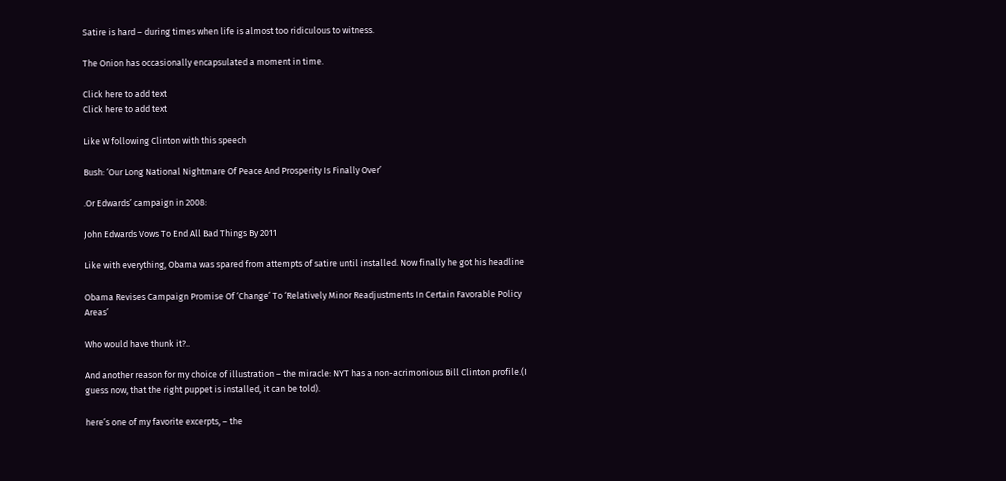Satire is hard – during times when life is almost too ridiculous to witness.

The Onion has occasionally encapsulated a moment in time.

Click here to add text
Click here to add text

Like W following Clinton with this speech

Bush: ‘Our Long National Nightmare Of Peace And Prosperity Is Finally Over’

.Or Edwards’ campaign in 2008:

John Edwards Vows To End All Bad Things By 2011

Like with everything, Obama was spared from attempts of satire until installed. Now finally he got his headline

Obama Revises Campaign Promise Of ‘Change’ To ‘Relatively Minor Readjustments In Certain Favorable Policy Areas’

Who would have thunk it?..

And another reason for my choice of illustration – the miracle: NYT has a non-acrimonious Bill Clinton profile.(I guess now, that the right puppet is installed, it can be told).

here’s one of my favorite excerpts, – the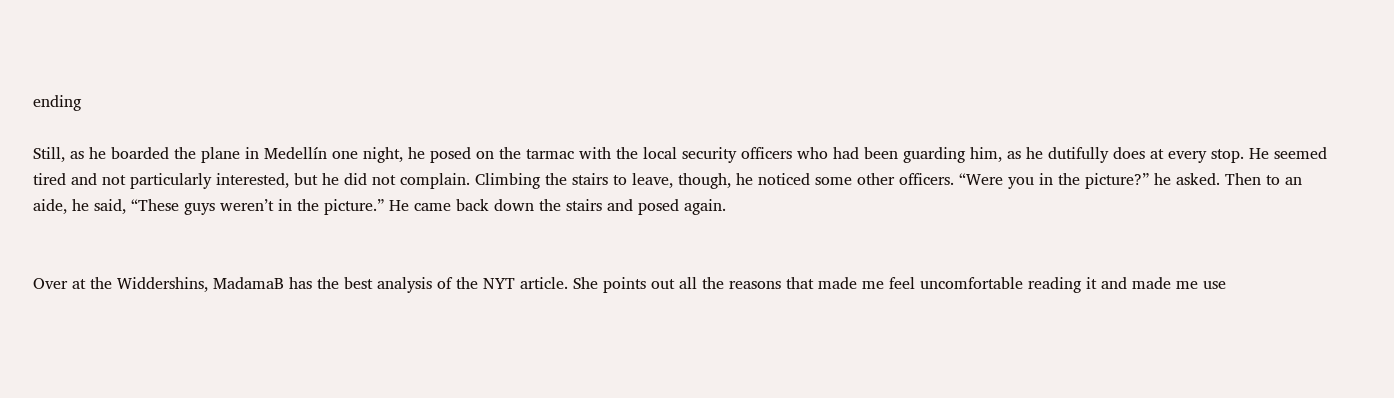ending

Still, as he boarded the plane in Medellín one night, he posed on the tarmac with the local security officers who had been guarding him, as he dutifully does at every stop. He seemed tired and not particularly interested, but he did not complain. Climbing the stairs to leave, though, he noticed some other officers. “Were you in the picture?” he asked. Then to an aide, he said, “These guys weren’t in the picture.” He came back down the stairs and posed again.


Over at the Widdershins, MadamaB has the best analysis of the NYT article. She points out all the reasons that made me feel uncomfortable reading it and made me use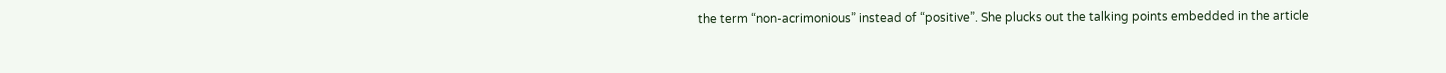the term “non-acrimonious” instead of “positive”. She plucks out the talking points embedded in the article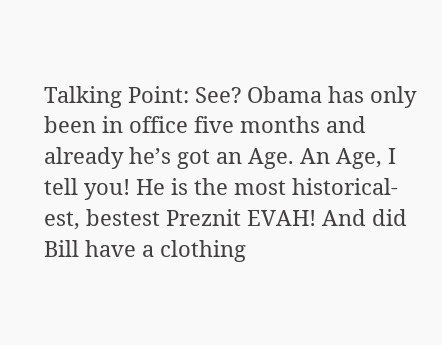Talking Point: See? Obama has only been in office five months and already he’s got an Age. An Age, I tell you! He is the most historical-est, bestest Preznit EVAH! And did Bill have a clothing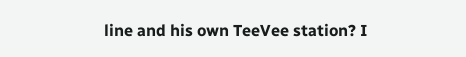line and his own TeeVee station? I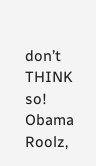don’t THINK so! Obama Roolz,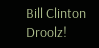Bill Clinton Droolz!